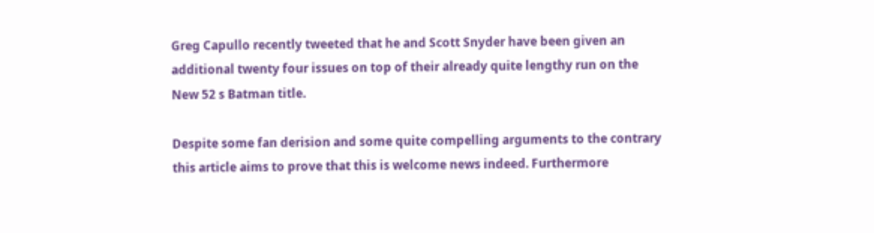Greg Capullo recently tweeted that he and Scott Snyder have been given an additional twenty four issues on top of their already quite lengthy run on the New 52 s Batman title.

Despite some fan derision and some quite compelling arguments to the contrary this article aims to prove that this is welcome news indeed. Furthermore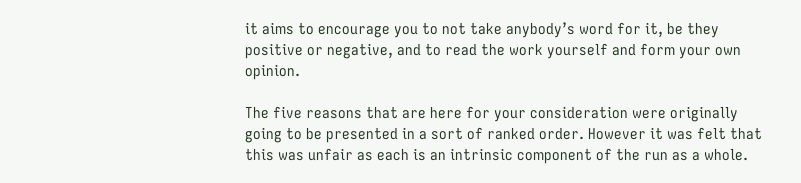it aims to encourage you to not take anybody’s word for it, be they positive or negative, and to read the work yourself and form your own opinion.

The five reasons that are here for your consideration were originally going to be presented in a sort of ranked order. However it was felt that this was unfair as each is an intrinsic component of the run as a whole.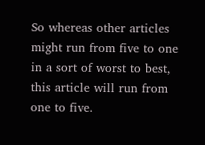So whereas other articles might run from five to one in a sort of worst to best, this article will run from one to five.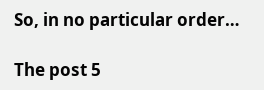So, in no particular order…

The post 5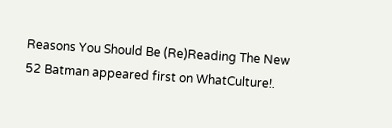Reasons You Should Be (Re)Reading The New 52 Batman appeared first on WhatCulture!.